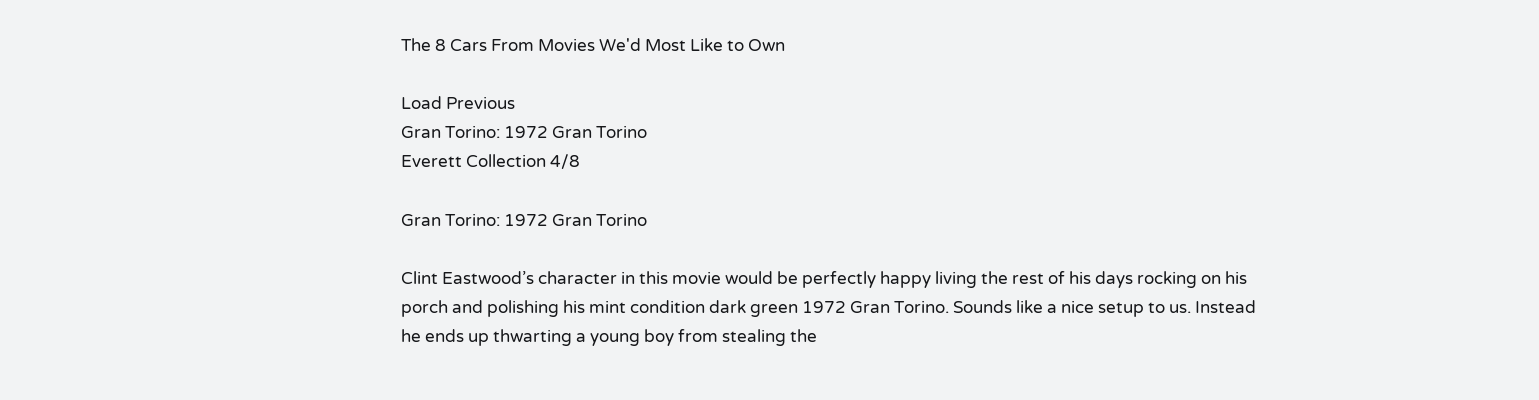The 8 Cars From Movies We'd Most Like to Own

Load Previous
Gran Torino: 1972 Gran Torino
Everett Collection 4/8

Gran Torino: 1972 Gran Torino

Clint Eastwood’s character in this movie would be perfectly happy living the rest of his days rocking on his porch and polishing his mint condition dark green 1972 Gran Torino. Sounds like a nice setup to us. Instead he ends up thwarting a young boy from stealing the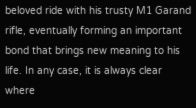beloved ride with his trusty M1 Garand rifle, eventually forming an important bond that brings new meaning to his life. In any case, it is always clear where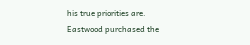his true priorities are. Eastwood purchased the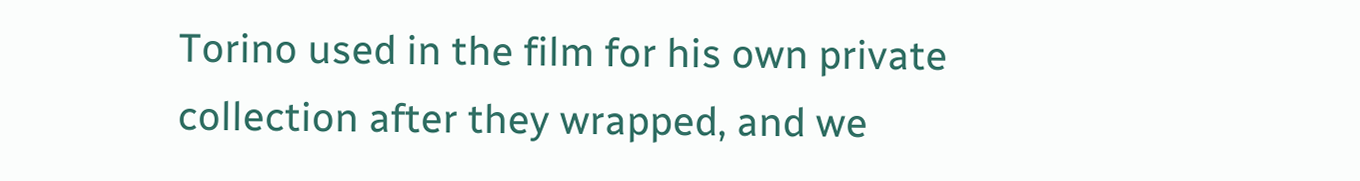Torino used in the film for his own private collection after they wrapped, and we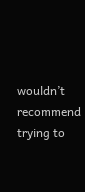wouldn’t recommend trying to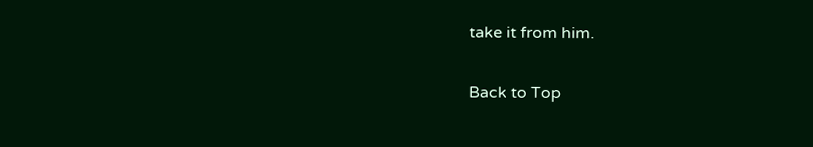take it from him.

Back to Top